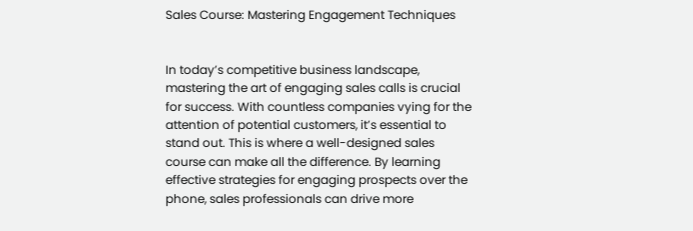Sales Course: Mastering Engagement Techniques


In today’s competitive business landscape, mastering the art of engaging sales calls is crucial for success. With countless companies vying for the attention of potential customers, it’s essential to stand out. This is where a well-designed sales course can make all the difference. By learning effective strategies for engaging prospects over the phone, sales professionals can drive more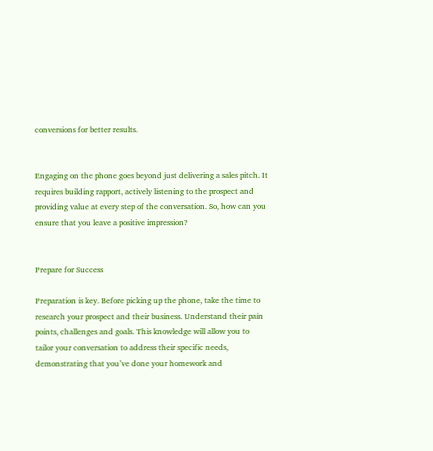conversions for better results.


Engaging on the phone goes beyond just delivering a sales pitch. It requires building rapport, actively listening to the prospect and providing value at every step of the conversation. So, how can you ensure that you leave a positive impression?


Prepare for Success

Preparation is key. Before picking up the phone, take the time to research your prospect and their business. Understand their pain points, challenges and goals. This knowledge will allow you to tailor your conversation to address their specific needs, demonstrating that you’ve done your homework and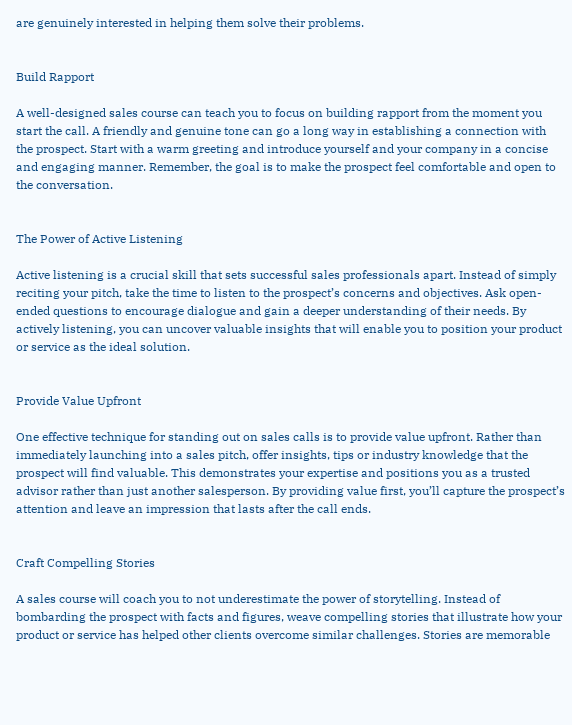are genuinely interested in helping them solve their problems.


Build Rapport

A well-designed sales course can teach you to focus on building rapport from the moment you start the call. A friendly and genuine tone can go a long way in establishing a connection with the prospect. Start with a warm greeting and introduce yourself and your company in a concise and engaging manner. Remember, the goal is to make the prospect feel comfortable and open to the conversation.


The Power of Active Listening

Active listening is a crucial skill that sets successful sales professionals apart. Instead of simply reciting your pitch, take the time to listen to the prospect’s concerns and objectives. Ask open-ended questions to encourage dialogue and gain a deeper understanding of their needs. By actively listening, you can uncover valuable insights that will enable you to position your product or service as the ideal solution.


Provide Value Upfront

One effective technique for standing out on sales calls is to provide value upfront. Rather than immediately launching into a sales pitch, offer insights, tips or industry knowledge that the prospect will find valuable. This demonstrates your expertise and positions you as a trusted advisor rather than just another salesperson. By providing value first, you’ll capture the prospect’s attention and leave an impression that lasts after the call ends.


Craft Compelling Stories

A sales course will coach you to not underestimate the power of storytelling. Instead of bombarding the prospect with facts and figures, weave compelling stories that illustrate how your product or service has helped other clients overcome similar challenges. Stories are memorable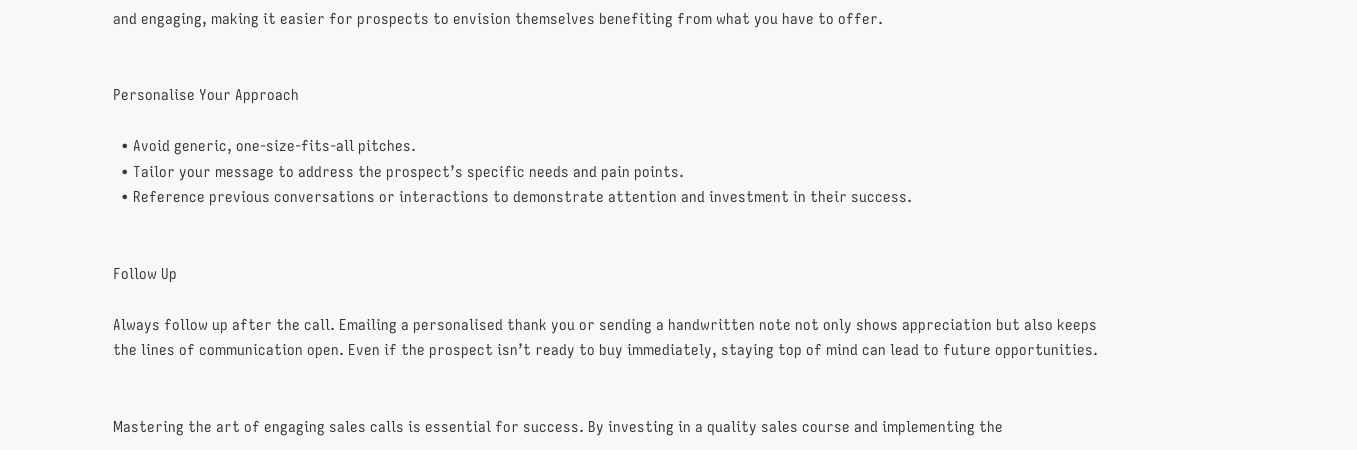and engaging, making it easier for prospects to envision themselves benefiting from what you have to offer.


Personalise Your Approach

  • Avoid generic, one-size-fits-all pitches.
  • Tailor your message to address the prospect’s specific needs and pain points.
  • Reference previous conversations or interactions to demonstrate attention and investment in their success.


Follow Up

Always follow up after the call. Emailing a personalised thank you or sending a handwritten note not only shows appreciation but also keeps the lines of communication open. Even if the prospect isn’t ready to buy immediately, staying top of mind can lead to future opportunities.


Mastering the art of engaging sales calls is essential for success. By investing in a quality sales course and implementing the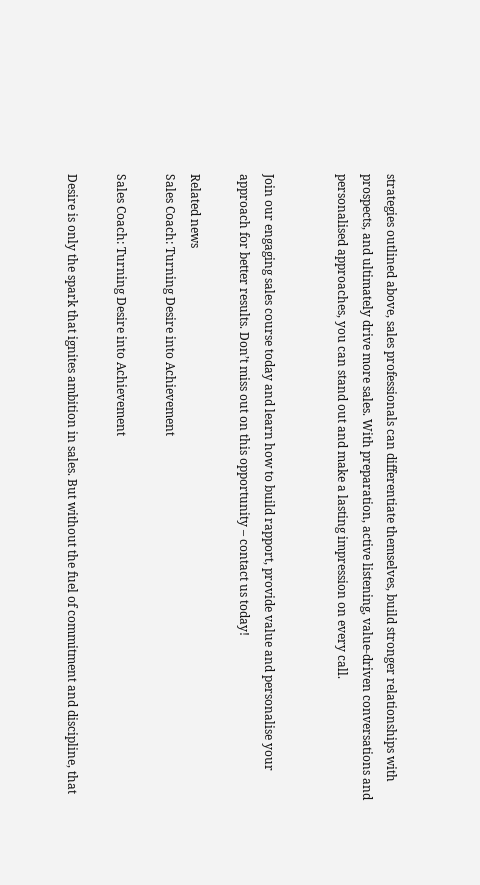strategies outlined above, sales professionals can differentiate themselves, build stronger relationships with prospects, and ultimately drive more sales. With preparation, active listening, value-driven conversations and personalised approaches, you can stand out and make a lasting impression on every call.


Join our engaging sales course today and learn how to build rapport, provide value and personalise your approach for better results. Don’t miss out on this opportunity – contact us today!

Related news
Sales Coach: Turning Desire into Achievement

Sales Coach: Turning Desire into Achievement

Desire is only the spark that ignites ambition in sales. But without the fuel of commitment and discipline, that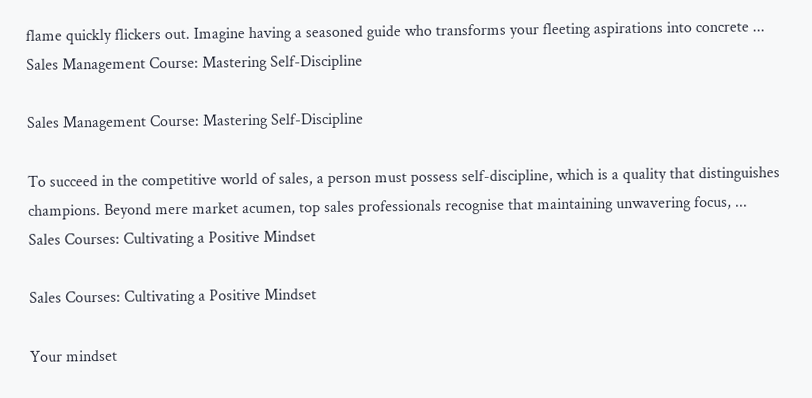flame quickly flickers out. Imagine having a seasoned guide who transforms your fleeting aspirations into concrete ...
Sales Management Course: Mastering Self-Discipline

Sales Management Course: Mastering Self-Discipline

To succeed in the competitive world of sales, a person must possess self-discipline, which is a quality that distinguishes champions. Beyond mere market acumen, top sales professionals recognise that maintaining unwavering focus, ...
Sales Courses: Cultivating a Positive Mindset

Sales Courses: Cultivating a Positive Mindset

Your mindset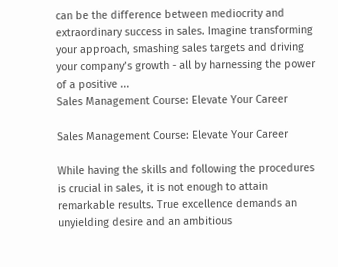can be the difference between mediocrity and extraordinary success in sales. Imagine transforming your approach, smashing sales targets and driving your company’s growth - all by harnessing the power of a positive ...
Sales Management Course: Elevate Your Career

Sales Management Course: Elevate Your Career

While having the skills and following the procedures is crucial in sales, it is not enough to attain remarkable results. True excellence demands an unyielding desire and an ambitious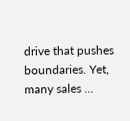drive that pushes boundaries. Yet, many sales ...